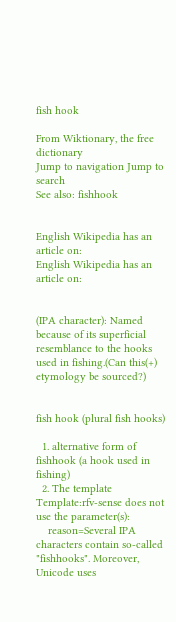fish hook

From Wiktionary, the free dictionary
Jump to navigation Jump to search
See also: fishhook


English Wikipedia has an article on:
English Wikipedia has an article on:


(IPA character): Named because of its superficial resemblance to the hooks used in fishing.(Can this(+) etymology be sourced?)


fish hook (plural fish hooks)

  1. alternative form of fishhook (a hook used in fishing)
  2. The template Template:rfv-sense does not use the parameter(s):
    reason=Several IPA characters contain so-called "fishhooks". Moreover, Unicode uses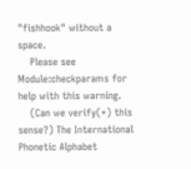"fishhook" without a space.
    Please see Module:checkparams for help with this warning.
    (Can we verify(+) this sense?) The International Phonetic Alphabet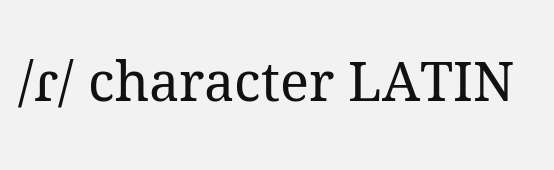/ɾ/ character LATIN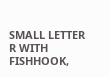SMALL LETTER R WITH FISHHOOK,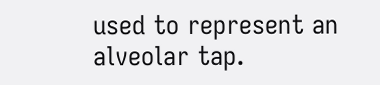used to represent an alveolar tap.